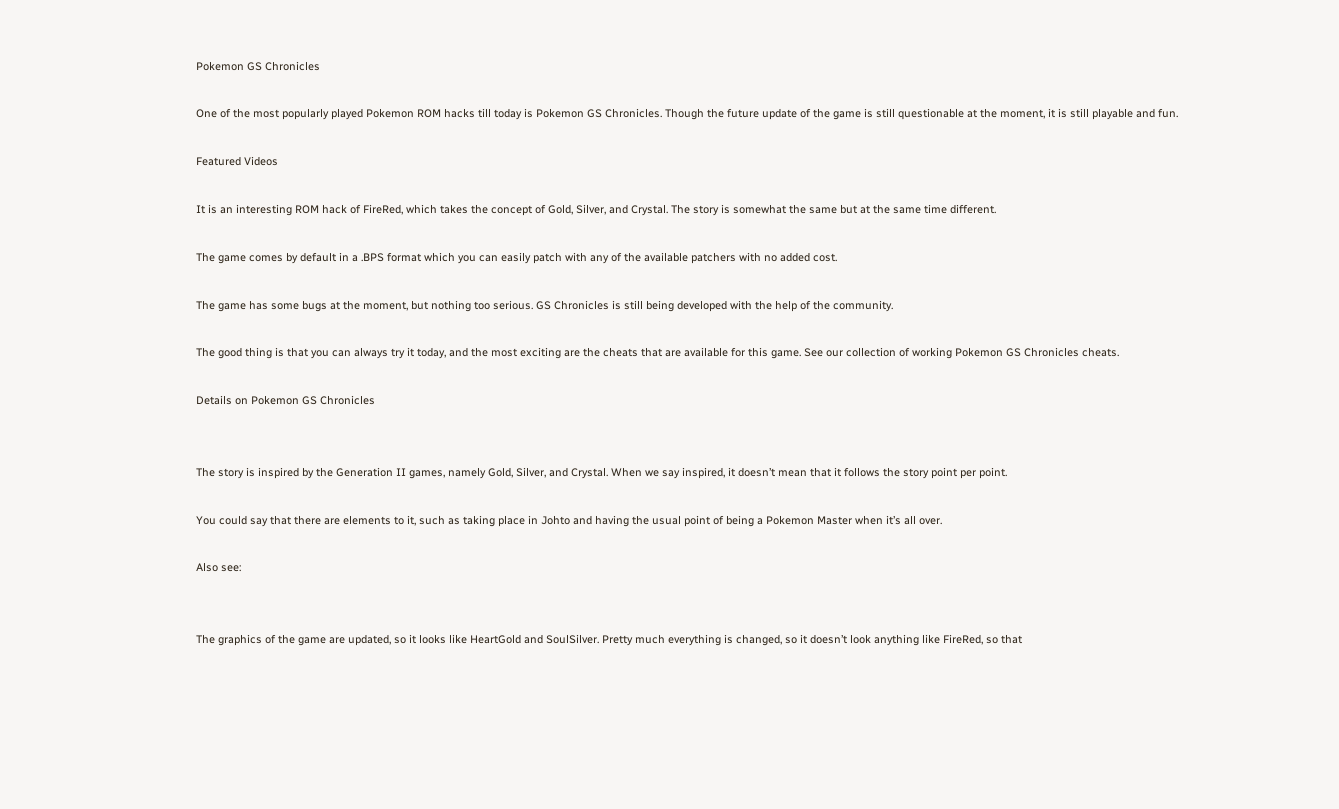Pokemon GS Chronicles

One of the most popularly played Pokemon ROM hacks till today is Pokemon GS Chronicles. Though the future update of the game is still questionable at the moment, it is still playable and fun.

Featured Videos

It is an interesting ROM hack of FireRed, which takes the concept of Gold, Silver, and Crystal. The story is somewhat the same but at the same time different.

The game comes by default in a .BPS format which you can easily patch with any of the available patchers with no added cost.

The game has some bugs at the moment, but nothing too serious. GS Chronicles is still being developed with the help of the community.

The good thing is that you can always try it today, and the most exciting are the cheats that are available for this game. See our collection of working Pokemon GS Chronicles cheats.

Details on Pokemon GS Chronicles


The story is inspired by the Generation II games, namely Gold, Silver, and Crystal. When we say inspired, it doesn’t mean that it follows the story point per point.

You could say that there are elements to it, such as taking place in Johto and having the usual point of being a Pokemon Master when it’s all over.

Also see:


The graphics of the game are updated, so it looks like HeartGold and SoulSilver. Pretty much everything is changed, so it doesn’t look anything like FireRed, so that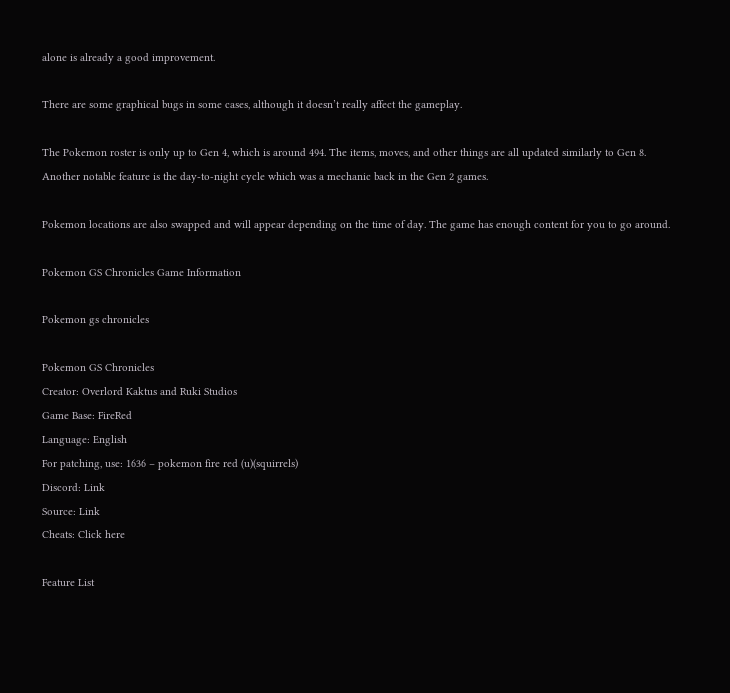alone is already a good improvement.

There are some graphical bugs in some cases, although it doesn’t really affect the gameplay.

The Pokemon roster is only up to Gen 4, which is around 494. The items, moves, and other things are all updated similarly to Gen 8. Another notable feature is the day-to-night cycle which was a mechanic back in the Gen 2 games.

Pokemon locations are also swapped and will appear depending on the time of day. The game has enough content for you to go around.

Pokemon GS Chronicles Game Information

Pokemon gs chronicles

Pokemon GS Chronicles
Creator: Overlord Kaktus and Ruki Studios
Game Base: FireRed
Language: English
For patching, use: 1636 – pokemon fire red (u)(squirrels)
Discord: Link
Source: Link
Cheats: Click here

Feature List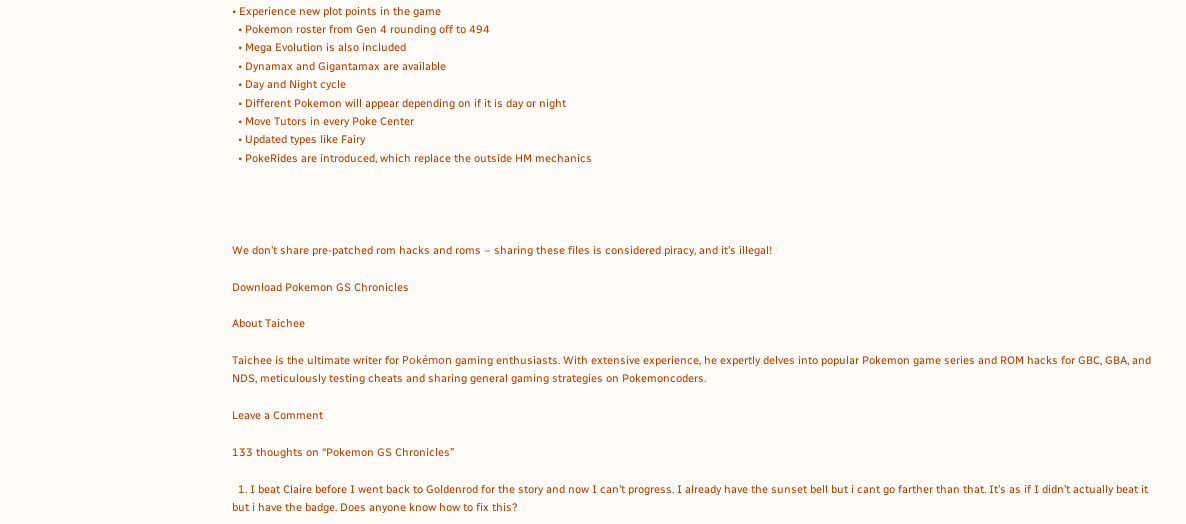• Experience new plot points in the game
  • Pokemon roster from Gen 4 rounding off to 494
  • Mega Evolution is also included
  • Dynamax and Gigantamax are available
  • Day and Night cycle
  • Different Pokemon will appear depending on if it is day or night
  • Move Tutors in every Poke Center
  • Updated types like Fairy
  • PokeRides are introduced, which replace the outside HM mechanics




We don’t share pre-patched rom hacks and roms – sharing these files is considered piracy, and it’s illegal!

Download Pokemon GS Chronicles

About Taichee

Taichee is the ultimate writer for Pokémon gaming enthusiasts. With extensive experience, he expertly delves into popular Pokemon game series and ROM hacks for GBC, GBA, and NDS, meticulously testing cheats and sharing general gaming strategies on Pokemoncoders.

Leave a Comment

133 thoughts on “Pokemon GS Chronicles”

  1. I beat Claire before I went back to Goldenrod for the story and now I can’t progress. I already have the sunset bell but i cant go farther than that. It’s as if I didn’t actually beat it but i have the badge. Does anyone know how to fix this?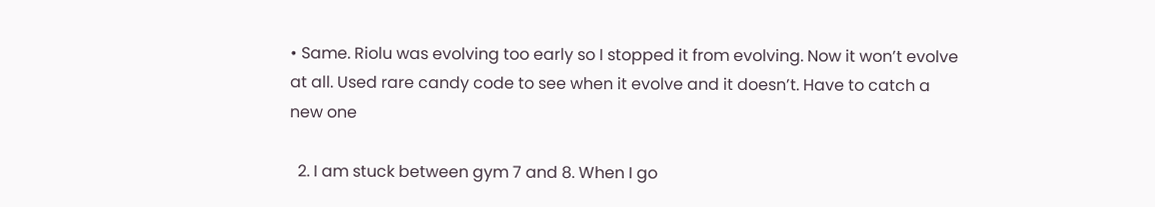• Same. Riolu was evolving too early so I stopped it from evolving. Now it won’t evolve at all. Used rare candy code to see when it evolve and it doesn’t. Have to catch a new one

  2. I am stuck between gym 7 and 8. When I go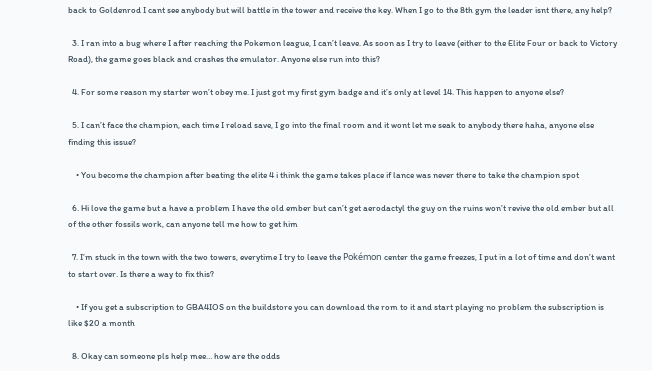back to Goldenrod I cant see anybody but will battle in the tower and receive the key. When I go to the 8th gym the leader isnt there, any help?

  3. I ran into a bug where I after reaching the Pokemon league, I can’t leave. As soon as I try to leave (either to the Elite Four or back to Victory Road), the game goes black and crashes the emulator. Anyone else run into this?

  4. For some reason my starter won’t obey me. I just got my first gym badge and it’s only at level 14. This happen to anyone else?

  5. I can’t face the champion, each time I reload save, I go into the final room and it wont let me seak to anybody there haha, anyone else finding this issue?

    • You become the champion after beating the elite 4 i think the game takes place if lance was never there to take the champion spot

  6. Hi love the game but a have a problem I have the old ember but can’t get aerodactyl the guy on the ruins won’t revive the old ember but all of the other fossils work, can anyone tell me how to get him

  7. I’m stuck in the town with the two towers, everytime I try to leave the Pokémon center the game freezes, I put in a lot of time and don’t want to start over. Is there a way to fix this?

    • If you get a subscription to GBA4IOS on the buildstore you can download the rom to it and start playing no problem the subscription is like $20 a month

  8. Okay can someone pls help mee… how are the odds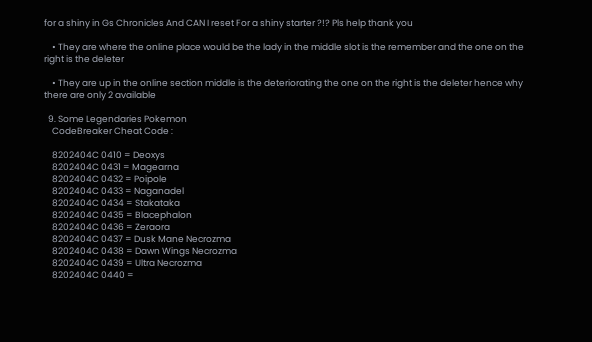for a shiny in Gs Chronicles And CAN I reset For a shiny starter ?!? Pls help thank you

    • They are where the online place would be the lady in the middle slot is the remember and the one on the right is the deleter

    • They are up in the online section middle is the deteriorating the one on the right is the deleter hence why there are only 2 available

  9. Some Legendaries Pokemon
    CodeBreaker Cheat Code :

    8202404C 0410 = Deoxys
    8202404C 0431 = Magearna
    8202404C 0432 = Poipole
    8202404C 0433 = Naganadel
    8202404C 0434 = Stakataka
    8202404C 0435 = Blacephalon
    8202404C 0436 = Zeraora
    8202404C 0437 = Dusk Mane Necrozma
    8202404C 0438 = Dawn Wings Necrozma
    8202404C 0439 = Ultra Necrozma
    8202404C 0440 =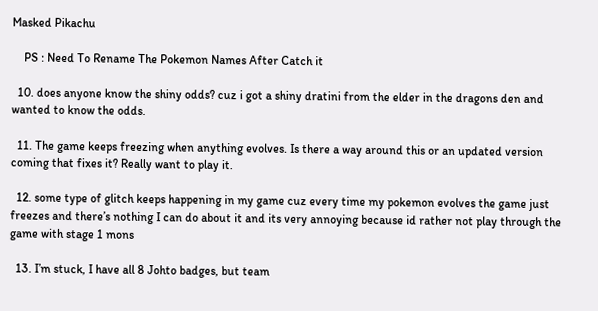Masked Pikachu

    PS : Need To Rename The Pokemon Names After Catch it

  10. does anyone know the shiny odds? cuz i got a shiny dratini from the elder in the dragons den and wanted to know the odds.

  11. The game keeps freezing when anything evolves. Is there a way around this or an updated version coming that fixes it? Really want to play it.

  12. some type of glitch keeps happening in my game cuz every time my pokemon evolves the game just freezes and there’s nothing I can do about it and its very annoying because id rather not play through the game with stage 1 mons

  13. I’m stuck, I have all 8 Johto badges, but team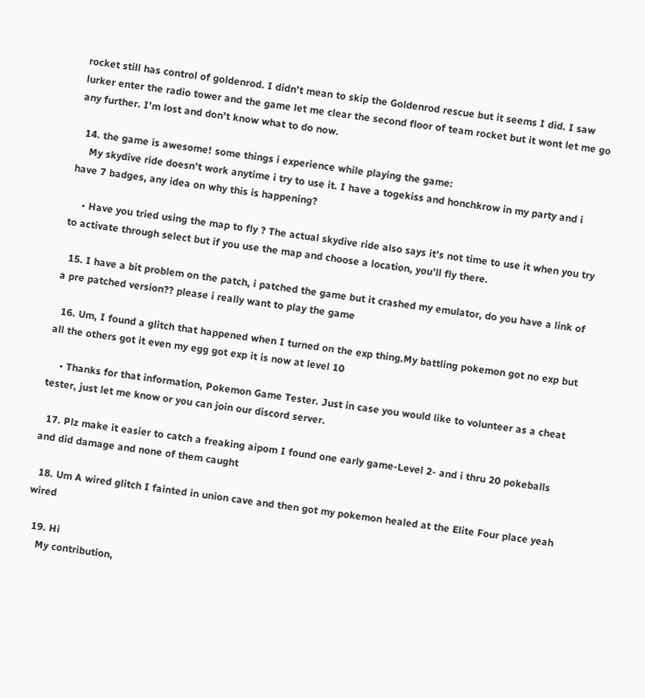rocket still has control of goldenrod. I didn’t mean to skip the Goldenrod rescue but it seems I did. I saw lurker enter the radio tower and the game let me clear the second floor of team rocket but it wont let me go any further. I’m lost and don’t know what to do now.

  14. the game is awesome! some things i experience while playing the game:
    My skydive ride doesn’t work anytime i try to use it. I have a togekiss and honchkrow in my party and i have 7 badges, any idea on why this is happening?

    • Have you tried using the map to fly ? The actual skydive ride also says it’s not time to use it when you try to activate through select but if you use the map and choose a location, you’ll fly there.

  15. I have a bit problem on the patch, i patched the game but it crashed my emulator, do you have a link of a pre patched version?? please i really want to play the game

  16. Um, I found a glitch that happened when I turned on the exp thing.My battling pokemon got no exp but all the others got it even my egg got exp it is now at level 10

    • Thanks for that information, Pokemon Game Tester. Just in case you would like to volunteer as a cheat tester, just let me know or you can join our discord server.

  17. Plz make it easier to catch a freaking aipom I found one early game-Level 2- and i thru 20 pokeballs and did damage and none of them caught

  18. Um A wired glitch I fainted in union cave and then got my pokemon healed at the Elite Four place yeah wired

  19. Hi
    My contribution,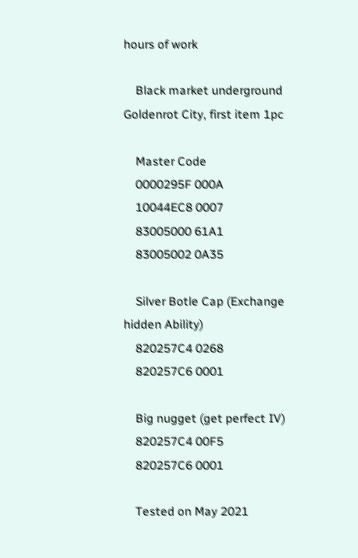hours of work

    Black market underground Goldenrot City, first item 1pc

    Master Code
    0000295F 000A
    10044EC8 0007
    83005000 61A1
    83005002 0A35

    Silver Botle Cap (Exchange hidden Ability)
    820257C4 0268
    820257C6 0001

    Big nugget (get perfect IV)
    820257C4 00F5
    820257C6 0001

    Tested on May 2021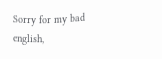Sorry for my bad english,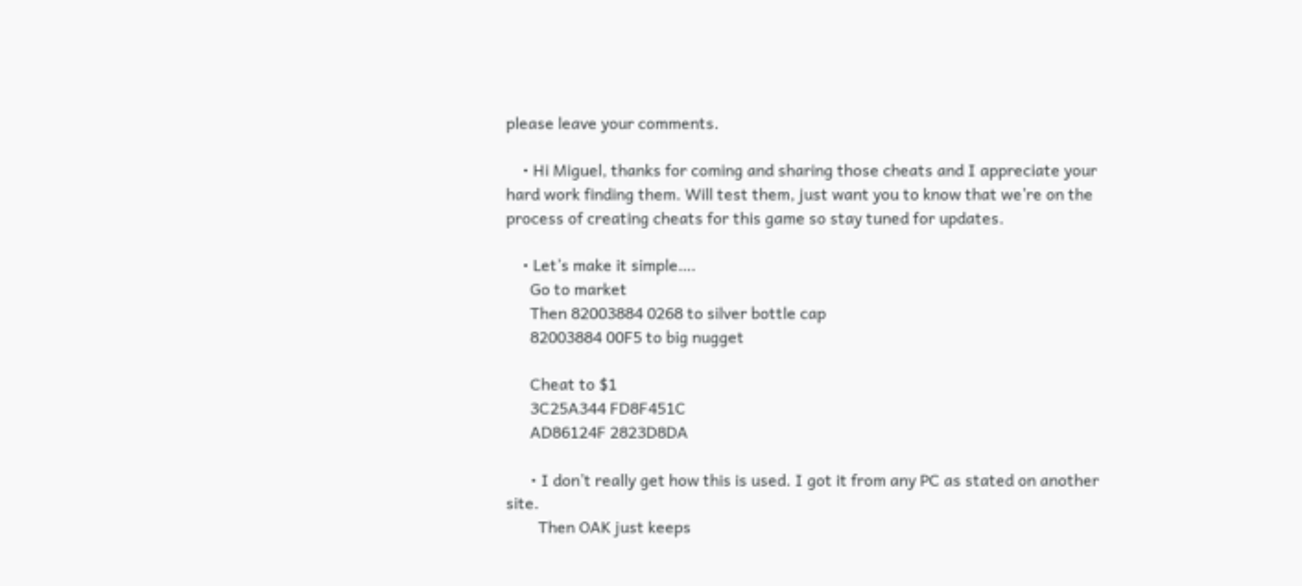please leave your comments.

    • Hi Miguel, thanks for coming and sharing those cheats and I appreciate your hard work finding them. Will test them, just want you to know that we’re on the process of creating cheats for this game so stay tuned for updates.

    • Let’s make it simple….
      Go to market
      Then 82003884 0268 to silver bottle cap
      82003884 00F5 to big nugget

      Cheat to $1
      3C25A344 FD8F451C
      AD86124F 2823D8DA

      • I don’t really get how this is used. I got it from any PC as stated on another site.
        Then OAK just keeps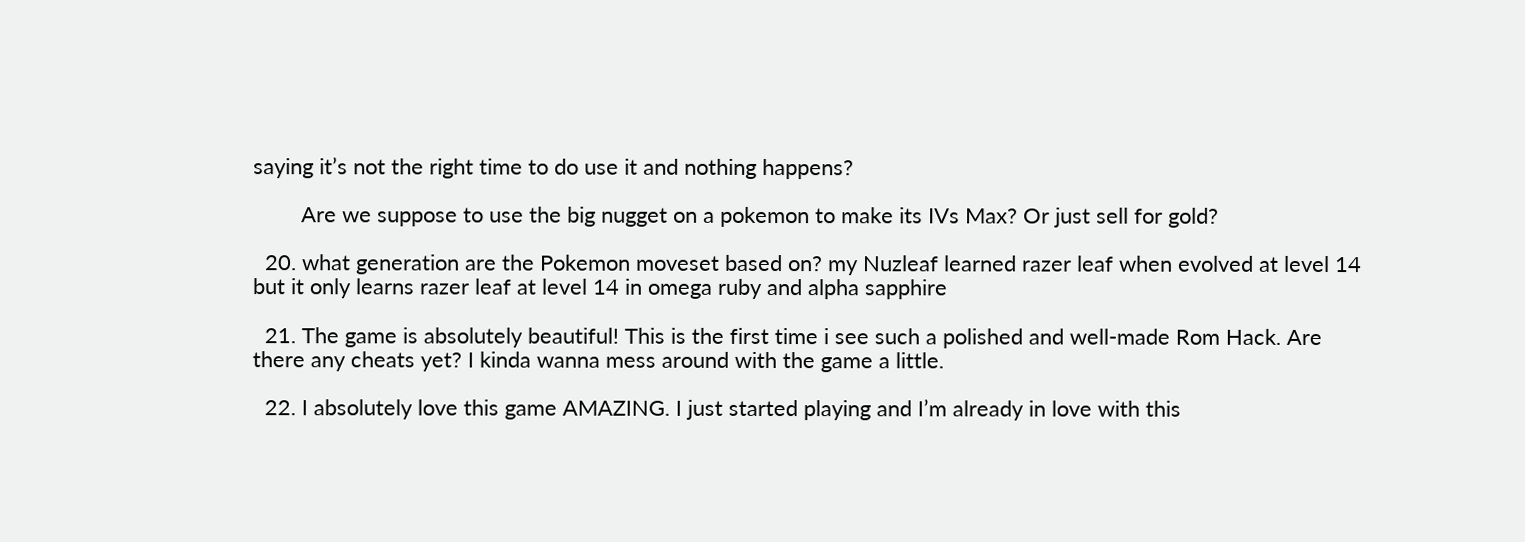saying it’s not the right time to do use it and nothing happens?

        Are we suppose to use the big nugget on a pokemon to make its IVs Max? Or just sell for gold?

  20. what generation are the Pokemon moveset based on? my Nuzleaf learned razer leaf when evolved at level 14 but it only learns razer leaf at level 14 in omega ruby and alpha sapphire

  21. The game is absolutely beautiful! This is the first time i see such a polished and well-made Rom Hack. Are there any cheats yet? I kinda wanna mess around with the game a little.

  22. I absolutely love this game AMAZING. I just started playing and I’m already in love with this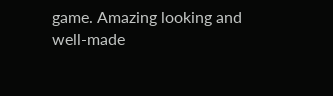game. Amazing looking and well-made